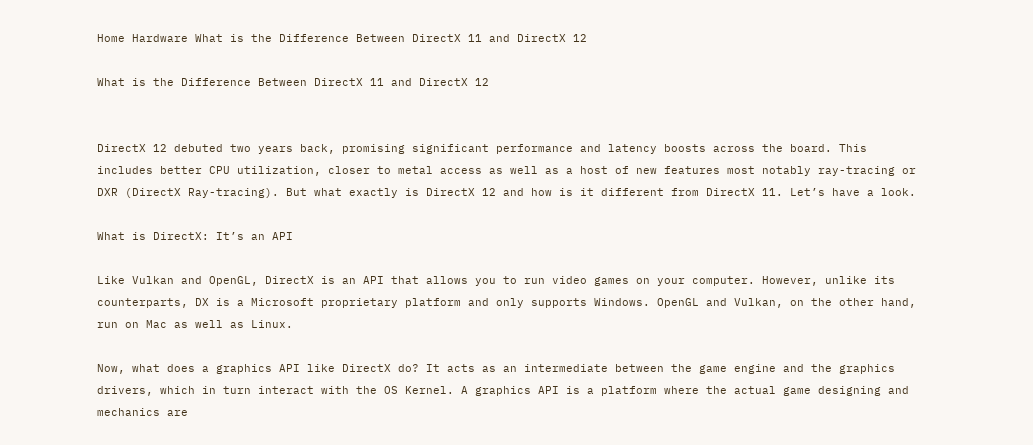Home Hardware What is the Difference Between DirectX 11 and DirectX 12

What is the Difference Between DirectX 11 and DirectX 12


DirectX 12 debuted two years back, promising significant performance and latency boosts across the board. This includes better CPU utilization, closer to metal access as well as a host of new features most notably ray-tracing or DXR (DirectX Ray-tracing). But what exactly is DirectX 12 and how is it different from DirectX 11. Let’s have a look.

What is DirectX: It’s an API

Like Vulkan and OpenGL, DirectX is an API that allows you to run video games on your computer. However, unlike its counterparts, DX is a Microsoft proprietary platform and only supports Windows. OpenGL and Vulkan, on the other hand, run on Mac as well as Linux.

Now, what does a graphics API like DirectX do? It acts as an intermediate between the game engine and the graphics drivers, which in turn interact with the OS Kernel. A graphics API is a platform where the actual game designing and mechanics are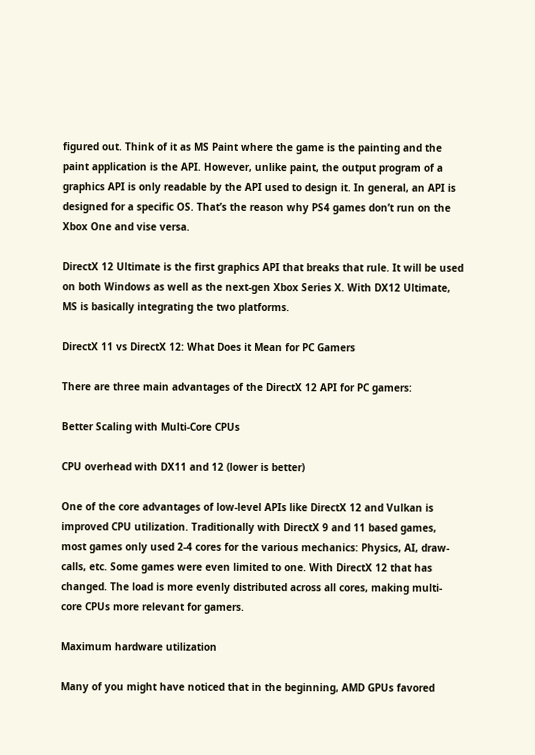figured out. Think of it as MS Paint where the game is the painting and the paint application is the API. However, unlike paint, the output program of a graphics API is only readable by the API used to design it. In general, an API is designed for a specific OS. That’s the reason why PS4 games don’t run on the Xbox One and vise versa.

DirectX 12 Ultimate is the first graphics API that breaks that rule. It will be used on both Windows as well as the next-gen Xbox Series X. With DX12 Ultimate, MS is basically integrating the two platforms.

DirectX 11 vs DirectX 12: What Does it Mean for PC Gamers

There are three main advantages of the DirectX 12 API for PC gamers:

Better Scaling with Multi-Core CPUs

CPU overhead with DX11 and 12 (lower is better)

One of the core advantages of low-level APIs like DirectX 12 and Vulkan is improved CPU utilization. Traditionally with DirectX 9 and 11 based games, most games only used 2-4 cores for the various mechanics: Physics, AI, draw-calls, etc. Some games were even limited to one. With DirectX 12 that has changed. The load is more evenly distributed across all cores, making multi-core CPUs more relevant for gamers.

Maximum hardware utilization

Many of you might have noticed that in the beginning, AMD GPUs favored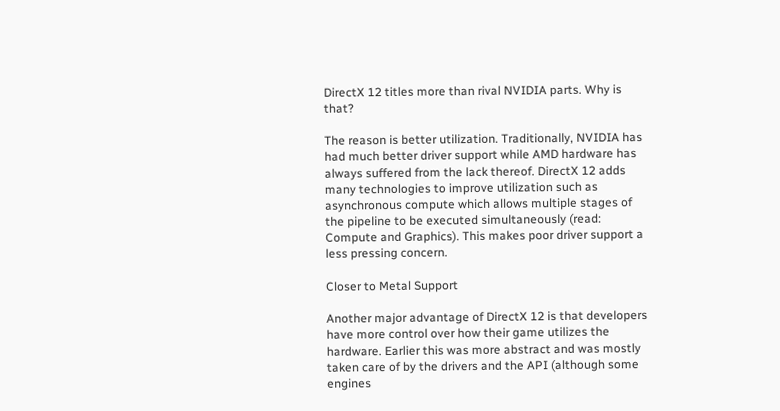DirectX 12 titles more than rival NVIDIA parts. Why is that?

The reason is better utilization. Traditionally, NVIDIA has had much better driver support while AMD hardware has always suffered from the lack thereof. DirectX 12 adds many technologies to improve utilization such as asynchronous compute which allows multiple stages of the pipeline to be executed simultaneously (read: Compute and Graphics). This makes poor driver support a less pressing concern.

Closer to Metal Support

Another major advantage of DirectX 12 is that developers have more control over how their game utilizes the hardware. Earlier this was more abstract and was mostly taken care of by the drivers and the API (although some engines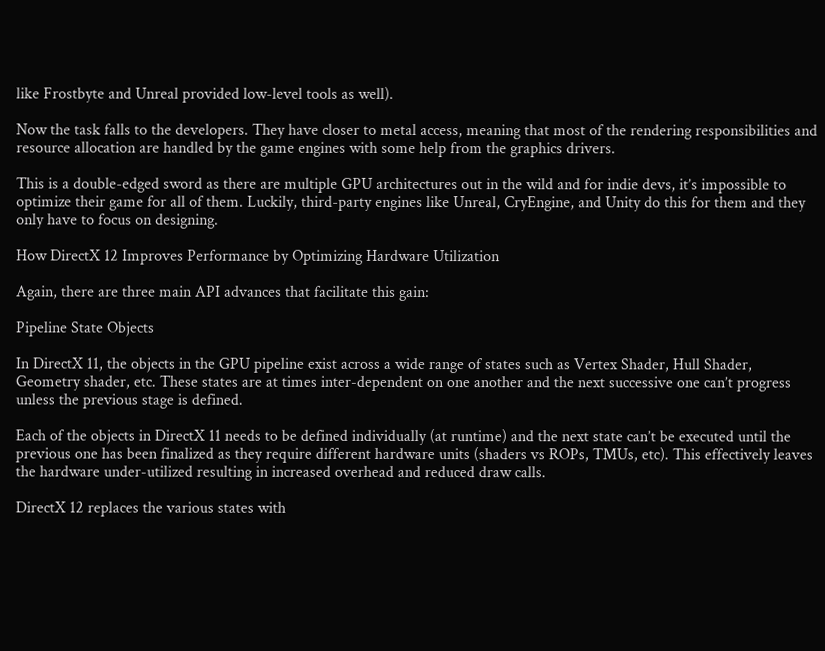like Frostbyte and Unreal provided low-level tools as well).

Now the task falls to the developers. They have closer to metal access, meaning that most of the rendering responsibilities and resource allocation are handled by the game engines with some help from the graphics drivers.

This is a double-edged sword as there are multiple GPU architectures out in the wild and for indie devs, it’s impossible to optimize their game for all of them. Luckily, third-party engines like Unreal, CryEngine, and Unity do this for them and they only have to focus on designing.

How DirectX 12 Improves Performance by Optimizing Hardware Utilization

Again, there are three main API advances that facilitate this gain:

Pipeline State Objects

In DirectX 11, the objects in the GPU pipeline exist across a wide range of states such as Vertex Shader, Hull Shader, Geometry shader, etc. These states are at times inter-dependent on one another and the next successive one can’t progress unless the previous stage is defined.

Each of the objects in DirectX 11 needs to be defined individually (at runtime) and the next state can’t be executed until the previous one has been finalized as they require different hardware units (shaders vs ROPs, TMUs, etc). This effectively leaves the hardware under-utilized resulting in increased overhead and reduced draw calls.

DirectX 12 replaces the various states with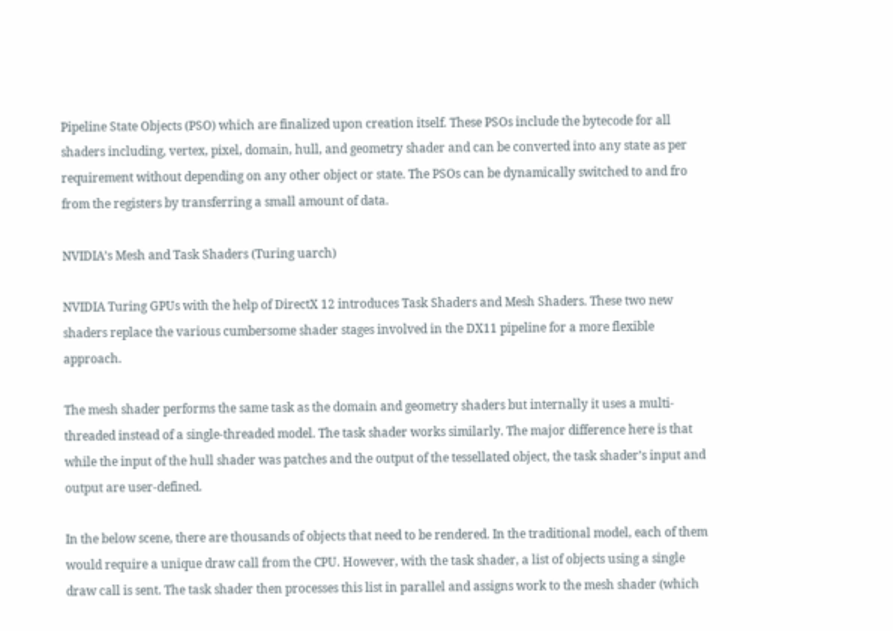Pipeline State Objects (PSO) which are finalized upon creation itself. These PSOs include the bytecode for all shaders including, vertex, pixel, domain, hull, and geometry shader and can be converted into any state as per requirement without depending on any other object or state. The PSOs can be dynamically switched to and fro from the registers by transferring a small amount of data.

NVIDIA’s Mesh and Task Shaders (Turing uarch)

NVIDIA Turing GPUs with the help of DirectX 12 introduces Task Shaders and Mesh Shaders. These two new shaders replace the various cumbersome shader stages involved in the DX11 pipeline for a more flexible approach.

The mesh shader performs the same task as the domain and geometry shaders but internally it uses a multi-threaded instead of a single-threaded model. The task shader works similarly. The major difference here is that while the input of the hull shader was patches and the output of the tessellated object, the task shader’s input and output are user-defined.

In the below scene, there are thousands of objects that need to be rendered. In the traditional model, each of them would require a unique draw call from the CPU. However, with the task shader, a list of objects using a single draw call is sent. The task shader then processes this list in parallel and assigns work to the mesh shader (which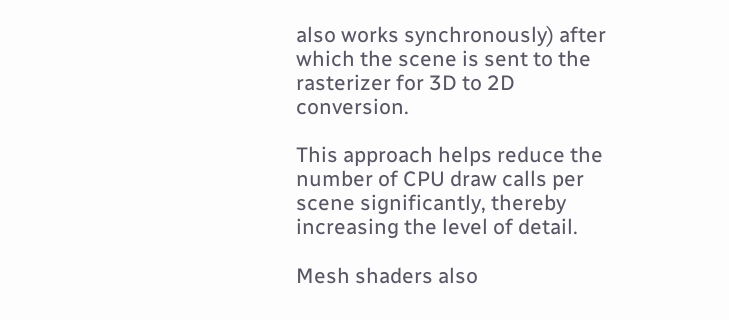also works synchronously) after which the scene is sent to the rasterizer for 3D to 2D conversion.

This approach helps reduce the number of CPU draw calls per scene significantly, thereby increasing the level of detail.

Mesh shaders also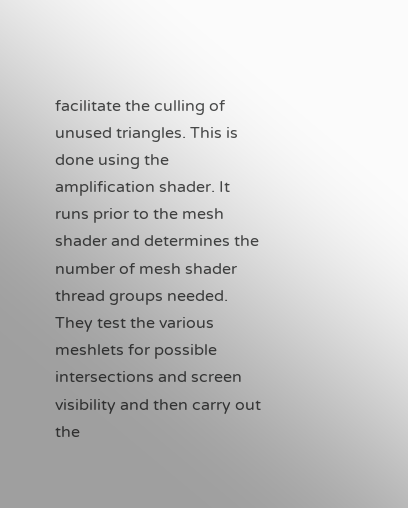facilitate the culling of unused triangles. This is done using the amplification shader. It runs prior to the mesh shader and determines the number of mesh shader thread groups needed. They test the various meshlets for possible intersections and screen visibility and then carry out the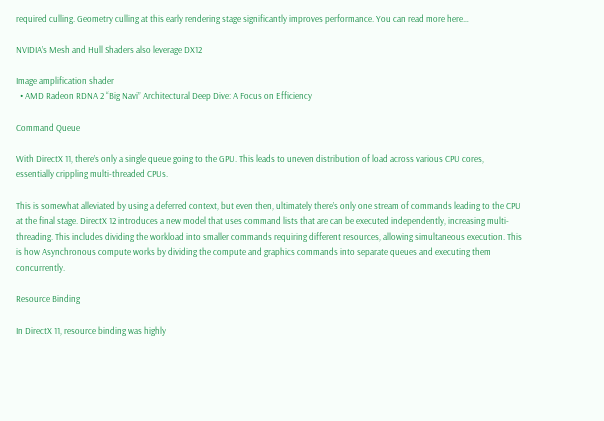required culling. Geometry culling at this early rendering stage significantly improves performance. You can read more here…

NVIDIA’s Mesh and Hull Shaders also leverage DX12

Image amplification shader
  • AMD Radeon RDNA 2 “Big Navi” Architectural Deep Dive: A Focus on Efficiency

Command Queue

With DirectX 11, there’s only a single queue going to the GPU. This leads to uneven distribution of load across various CPU cores, essentially crippling multi-threaded CPUs.

This is somewhat alleviated by using a deferred context, but even then, ultimately there’s only one stream of commands leading to the CPU at the final stage. DirectX 12 introduces a new model that uses command lists that are can be executed independently, increasing multi-threading. This includes dividing the workload into smaller commands requiring different resources, allowing simultaneous execution. This is how Asynchronous compute works by dividing the compute and graphics commands into separate queues and executing them concurrently.

Resource Binding

In DirectX 11, resource binding was highly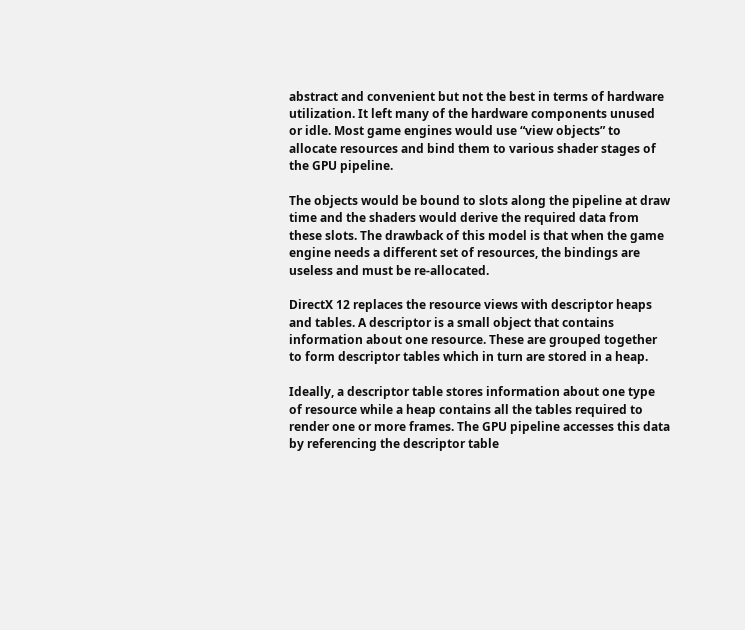abstract and convenient but not the best in terms of hardware utilization. It left many of the hardware components unused or idle. Most game engines would use “view objects” to allocate resources and bind them to various shader stages of the GPU pipeline.

The objects would be bound to slots along the pipeline at draw time and the shaders would derive the required data from these slots. The drawback of this model is that when the game engine needs a different set of resources, the bindings are useless and must be re-allocated.

DirectX 12 replaces the resource views with descriptor heaps and tables. A descriptor is a small object that contains information about one resource. These are grouped together to form descriptor tables which in turn are stored in a heap.

Ideally, a descriptor table stores information about one type of resource while a heap contains all the tables required to render one or more frames. The GPU pipeline accesses this data by referencing the descriptor table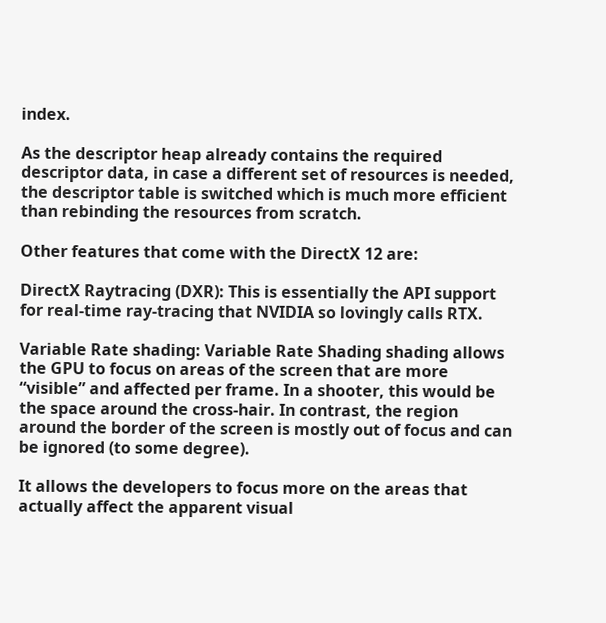index.

As the descriptor heap already contains the required descriptor data, in case a different set of resources is needed, the descriptor table is switched which is much more efficient than rebinding the resources from scratch.

Other features that come with the DirectX 12 are:

DirectX Raytracing (DXR): This is essentially the API support for real-time ray-tracing that NVIDIA so lovingly calls RTX.

Variable Rate shading: Variable Rate Shading shading allows the GPU to focus on areas of the screen that are more “visible” and affected per frame. In a shooter, this would be the space around the cross-hair. In contrast, the region around the border of the screen is mostly out of focus and can be ignored (to some degree).

It allows the developers to focus more on the areas that actually affect the apparent visual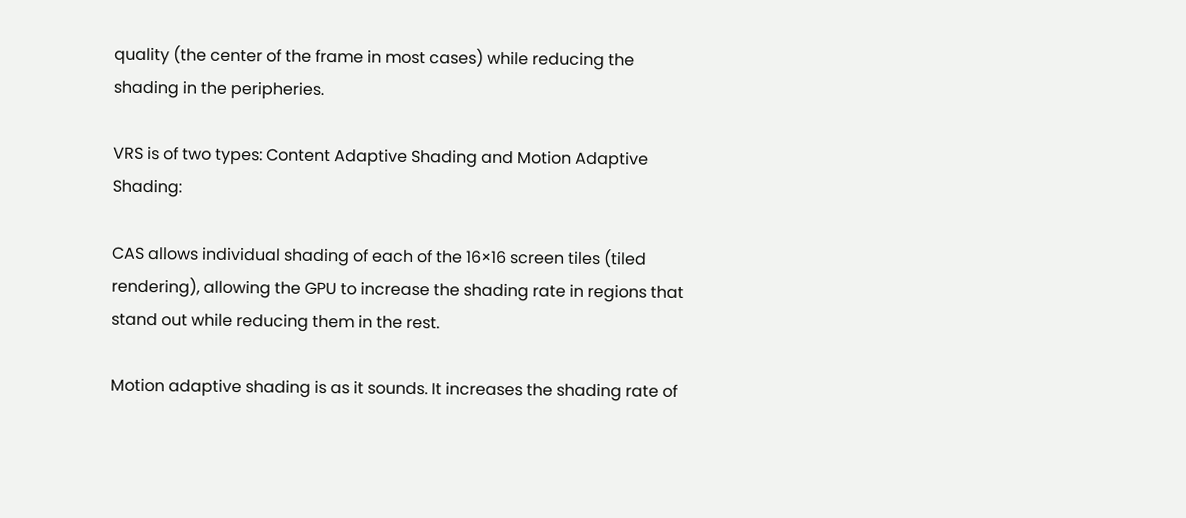quality (the center of the frame in most cases) while reducing the shading in the peripheries.

VRS is of two types: Content Adaptive Shading and Motion Adaptive Shading:

CAS allows individual shading of each of the 16×16 screen tiles (tiled rendering), allowing the GPU to increase the shading rate in regions that stand out while reducing them in the rest.

Motion adaptive shading is as it sounds. It increases the shading rate of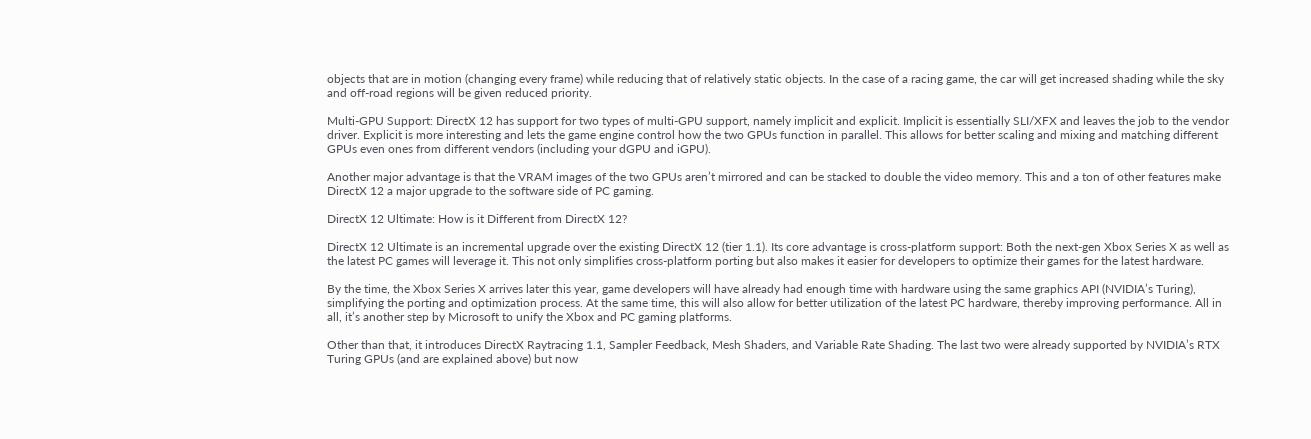objects that are in motion (changing every frame) while reducing that of relatively static objects. In the case of a racing game, the car will get increased shading while the sky and off-road regions will be given reduced priority.

Multi-GPU Support: DirectX 12 has support for two types of multi-GPU support, namely implicit and explicit. Implicit is essentially SLI/XFX and leaves the job to the vendor driver. Explicit is more interesting and lets the game engine control how the two GPUs function in parallel. This allows for better scaling and mixing and matching different GPUs even ones from different vendors (including your dGPU and iGPU).

Another major advantage is that the VRAM images of the two GPUs aren’t mirrored and can be stacked to double the video memory. This and a ton of other features make DirectX 12 a major upgrade to the software side of PC gaming.

DirectX 12 Ultimate: How is it Different from DirectX 12?

DirectX 12 Ultimate is an incremental upgrade over the existing DirectX 12 (tier 1.1). Its core advantage is cross-platform support: Both the next-gen Xbox Series X as well as the latest PC games will leverage it. This not only simplifies cross-platform porting but also makes it easier for developers to optimize their games for the latest hardware.

By the time, the Xbox Series X arrives later this year, game developers will have already had enough time with hardware using the same graphics API (NVIDIA’s Turing), simplifying the porting and optimization process. At the same time, this will also allow for better utilization of the latest PC hardware, thereby improving performance. All in all, it’s another step by Microsoft to unify the Xbox and PC gaming platforms.

Other than that, it introduces DirectX Raytracing 1.1, Sampler Feedback, Mesh Shaders, and Variable Rate Shading. The last two were already supported by NVIDIA’s RTX Turing GPUs (and are explained above) but now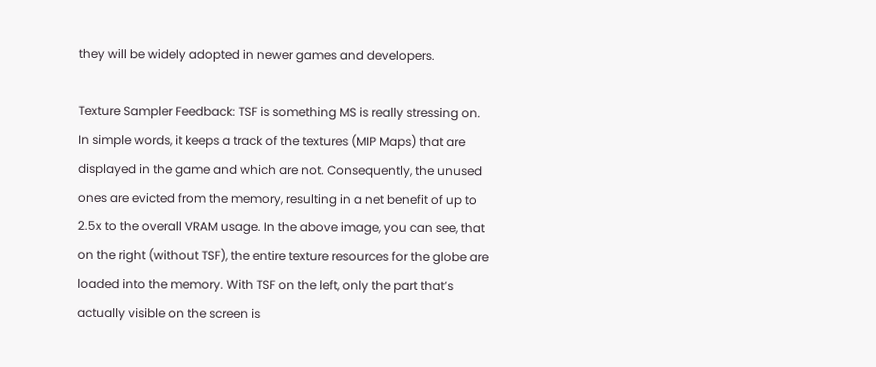they will be widely adopted in newer games and developers.

Texture Sampler Feedback: TSF is something MS is really stressing on. In simple words, it keeps a track of the textures (MIP Maps) that are displayed in the game and which are not. Consequently, the unused ones are evicted from the memory, resulting in a net benefit of up to 2.5x to the overall VRAM usage. In the above image, you can see, that on the right (without TSF), the entire texture resources for the globe are loaded into the memory. With TSF on the left, only the part that’s actually visible on the screen is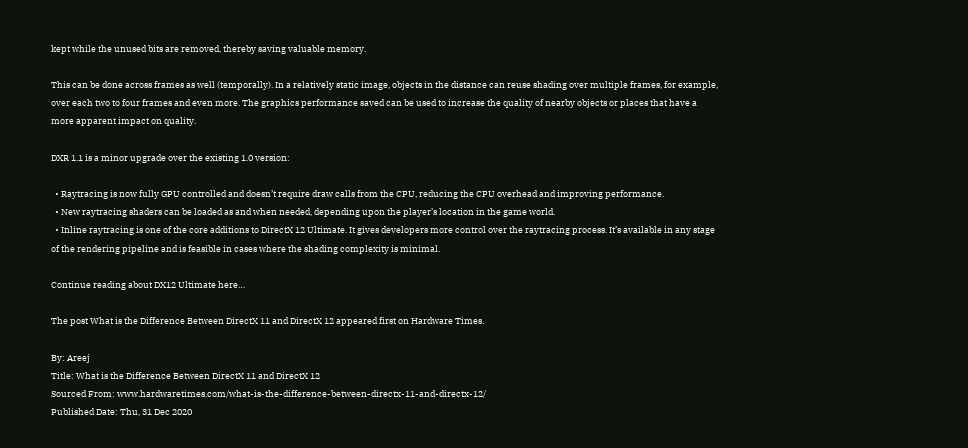kept while the unused bits are removed, thereby saving valuable memory.

This can be done across frames as well (temporally). In a relatively static image, objects in the distance can reuse shading over multiple frames, for example, over each two to four frames and even more. The graphics performance saved can be used to increase the quality of nearby objects or places that have a more apparent impact on quality.

DXR 1.1 is a minor upgrade over the existing 1.0 version:

  • Raytracing is now fully GPU controlled and doesn’t require draw calls from the CPU, reducing the CPU overhead and improving performance.
  • New raytracing shaders can be loaded as and when needed, depending upon the player’s location in the game world.
  • Inline raytracing is one of the core additions to DirectX 12 Ultimate. It gives developers more control over the raytracing process. It’s available in any stage of the rendering pipeline and is feasible in cases where the shading complexity is minimal.

Continue reading about DX12 Ultimate here…

The post What is the Difference Between DirectX 11 and DirectX 12 appeared first on Hardware Times.

By: Areej
Title: What is the Difference Between DirectX 11 and DirectX 12
Sourced From: www.hardwaretimes.com/what-is-the-difference-between-directx-11-and-directx-12/
Published Date: Thu, 31 Dec 2020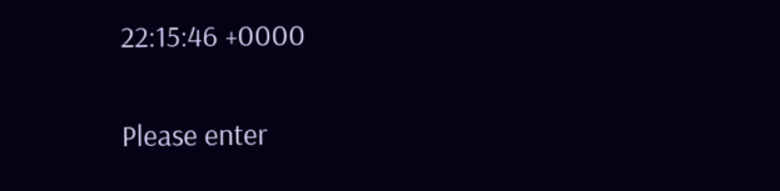22:15:46 +0000


Please enter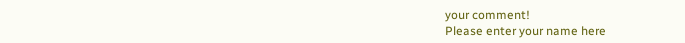your comment!
Please enter your name here